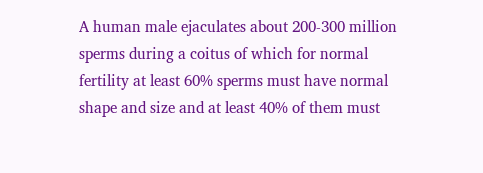A human male ejaculates about 200-300 million sperms during a coitus of which for normal fertility at least 60% sperms must have normal shape and size and at least 40% of them must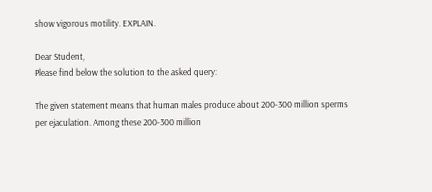show vigorous motility. EXPLAIN.

Dear Student,
Please find below the solution to the asked query:

The given statement means that human males produce about 200-300 million sperms per ejaculation. Among these 200-300 million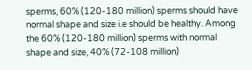sperms, 60% (120-180 million) sperms should have normal shape and size i.e should be healthy. Among the 60% (120-180 million) sperms with normal shape and size, 40% (72-108 million)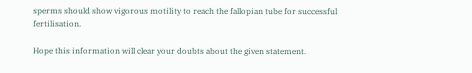sperms should show vigorous motility to reach the fallopian tube for successful fertilisation.

Hope this information will clear your doubts about the given statement.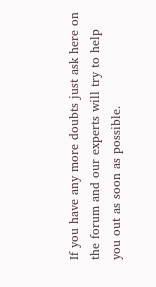If you have any more doubts just ask here on the forum and our experts will try to help you out as soon as possible.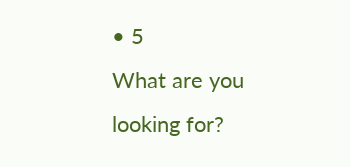• 5
What are you looking for?